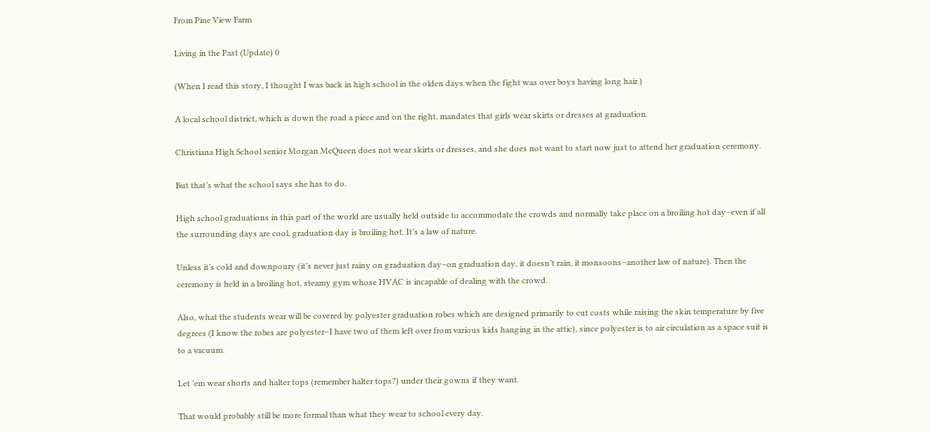From Pine View Farm

Living in the Past (Update) 0

(When I read this story, I thought I was back in high school in the olden days when the fight was over boys having long hair.)

A local school district, which is down the road a piece and on the right, mandates that girls wear skirts or dresses at graduation.

Christiana High School senior Morgan McQueen does not wear skirts or dresses, and she does not want to start now just to attend her graduation ceremony.

But that’s what the school says she has to do.

High school graduations in this part of the world are usually held outside to accommodate the crowds and normally take place on a broiling hot day–even if all the surrounding days are cool, graduation day is broiling hot. It’s a law of nature.

Unless it’s cold and downpoury (it’s never just rainy on graduation day–on graduation day, it doesn’t rain, it monsoons–another law of nature). Then the ceremony is held in a broiling hot, steamy gym whose HVAC is incapable of dealing with the crowd.

Also, what the students wear will be covered by polyester graduation robes which are designed primarily to cut costs while raising the skin temperature by five degrees (I know the robes are polyester–I have two of them left over from various kids hanging in the attic), since polyester is to air circulation as a space suit is to a vacuum.

Let ’em wear shorts and halter tops (remember halter tops?) under their gowns if they want.

That would probably still be more formal than what they wear to school every day.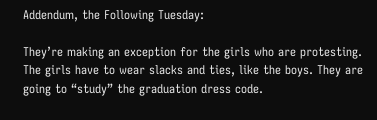Addendum, the Following Tuesday:

They’re making an exception for the girls who are protesting. The girls have to wear slacks and ties, like the boys. They are going to “study” the graduation dress code.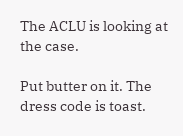The ACLU is looking at the case.

Put butter on it. The dress code is toast.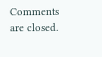Comments are closed.